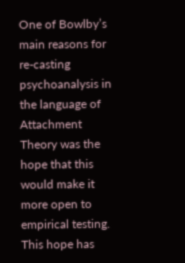One of Bowlby’s main reasons for re-casting psychoanalysis in the language of Attachment Theory was the hope that this would make it more open to empirical testing. This hope has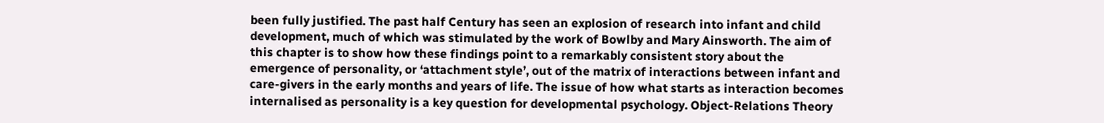been fully justified. The past half Century has seen an explosion of research into infant and child development, much of which was stimulated by the work of Bowlby and Mary Ainsworth. The aim of this chapter is to show how these findings point to a remarkably consistent story about the emergence of personality, or ‘attachment style’, out of the matrix of interactions between infant and care-givers in the early months and years of life. The issue of how what starts as interaction becomes internalised as personality is a key question for developmental psychology. Object-Relations Theory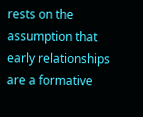rests on the assumption that early relationships are a formative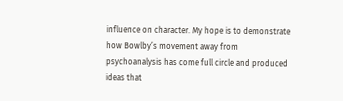influence on character. My hope is to demonstrate how Bowlby’s movement away from psychoanalysis has come full circle and produced ideas that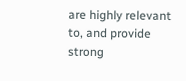are highly relevant to, and provide strong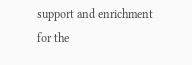support and enrichment for the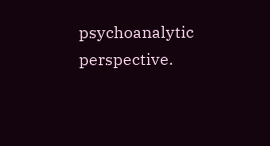psychoanalytic perspective.